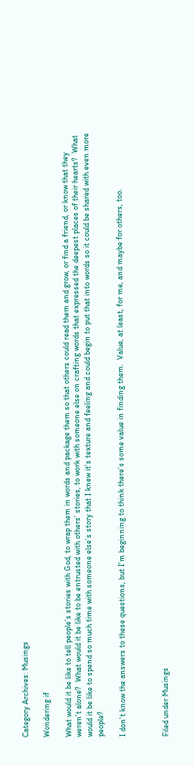Category Archives: Musings

Wondering if

What would it be like to tell people’s stories with God, to wrap them in words and package them so that others could read them and grow, or find a friend, or know that they weren’t alone?  What would it be like to be entrusted with others’ stories, to work with someone else on crafting words that expressed the deepest places of their hearts?  What would it be like to spend so much time with someone else’s story that I knew it’s texture and feeling and could begin to put that into words so it could be shared with even more people?

I don’t know the answers to these questions, but I’m beginning to think there’s some value in finding them.  Value, at least, for me, and maybe for others, too.



Filed under Musings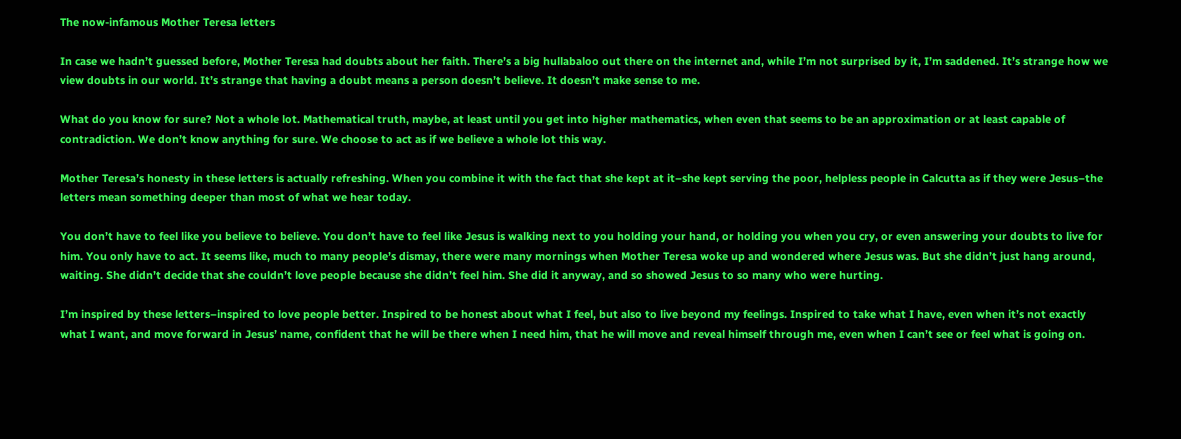The now-infamous Mother Teresa letters

In case we hadn’t guessed before, Mother Teresa had doubts about her faith. There’s a big hullabaloo out there on the internet and, while I’m not surprised by it, I’m saddened. It’s strange how we view doubts in our world. It’s strange that having a doubt means a person doesn’t believe. It doesn’t make sense to me.

What do you know for sure? Not a whole lot. Mathematical truth, maybe, at least until you get into higher mathematics, when even that seems to be an approximation or at least capable of contradiction. We don’t know anything for sure. We choose to act as if we believe a whole lot this way.

Mother Teresa’s honesty in these letters is actually refreshing. When you combine it with the fact that she kept at it–she kept serving the poor, helpless people in Calcutta as if they were Jesus–the letters mean something deeper than most of what we hear today.

You don’t have to feel like you believe to believe. You don’t have to feel like Jesus is walking next to you holding your hand, or holding you when you cry, or even answering your doubts to live for him. You only have to act. It seems like, much to many people’s dismay, there were many mornings when Mother Teresa woke up and wondered where Jesus was. But she didn’t just hang around, waiting. She didn’t decide that she couldn’t love people because she didn’t feel him. She did it anyway, and so showed Jesus to so many who were hurting.

I’m inspired by these letters–inspired to love people better. Inspired to be honest about what I feel, but also to live beyond my feelings. Inspired to take what I have, even when it’s not exactly what I want, and move forward in Jesus’ name, confident that he will be there when I need him, that he will move and reveal himself through me, even when I can’t see or feel what is going on.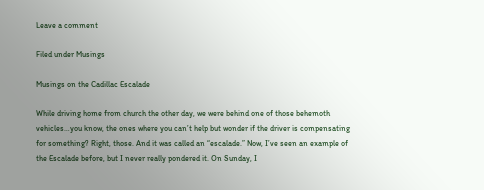Leave a comment

Filed under Musings

Musings on the Cadillac Escalade

While driving home from church the other day, we were behind one of those behemoth vehicles…you know, the ones where you can’t help but wonder if the driver is compensating for something? Right, those. And it was called an “escalade.” Now, I’ve seen an example of the Escalade before, but I never really pondered it. On Sunday, I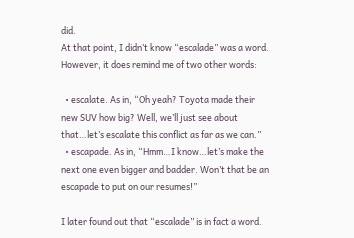did.
At that point, I didn’t know “escalade” was a word. However, it does remind me of two other words:

  • escalate. As in, “Oh yeah? Toyota made their new SUV how big? Well, we’ll just see about that…let’s escalate this conflict as far as we can.”
  • escapade. As in, “Hmm…I know…let’s make the next one even bigger and badder. Won’t that be an escapade to put on our resumes!”

I later found out that “escalade” is in fact a word.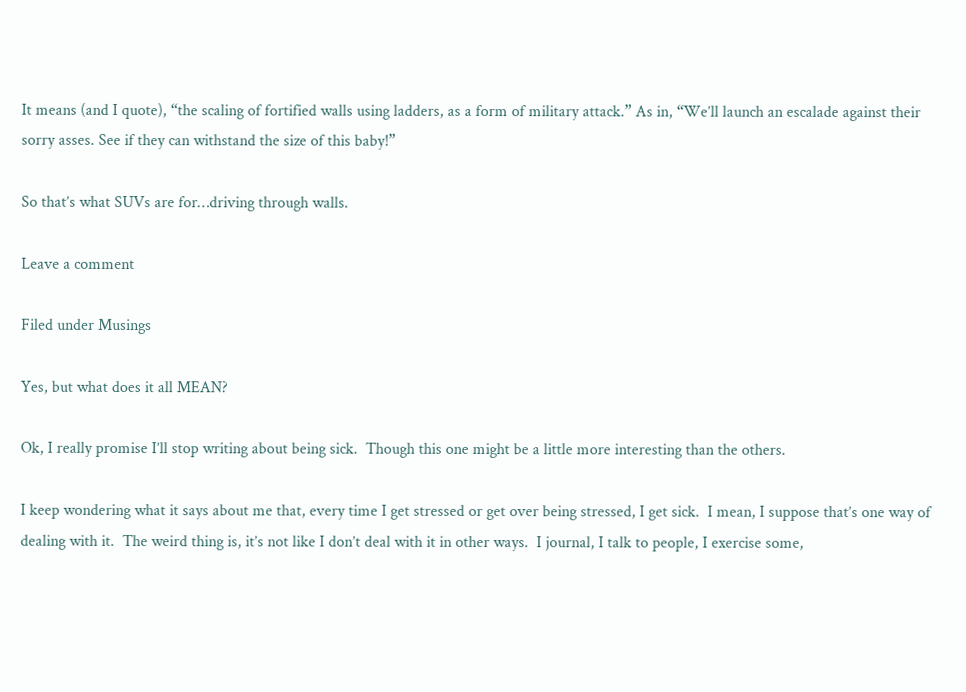It means (and I quote), “the scaling of fortified walls using ladders, as a form of military attack.” As in, “We’ll launch an escalade against their sorry asses. See if they can withstand the size of this baby!”

So that’s what SUVs are for…driving through walls.

Leave a comment

Filed under Musings

Yes, but what does it all MEAN?

Ok, I really promise I’ll stop writing about being sick.  Though this one might be a little more interesting than the others.

I keep wondering what it says about me that, every time I get stressed or get over being stressed, I get sick.  I mean, I suppose that’s one way of dealing with it.  The weird thing is, it’s not like I don’t deal with it in other ways.  I journal, I talk to people, I exercise some,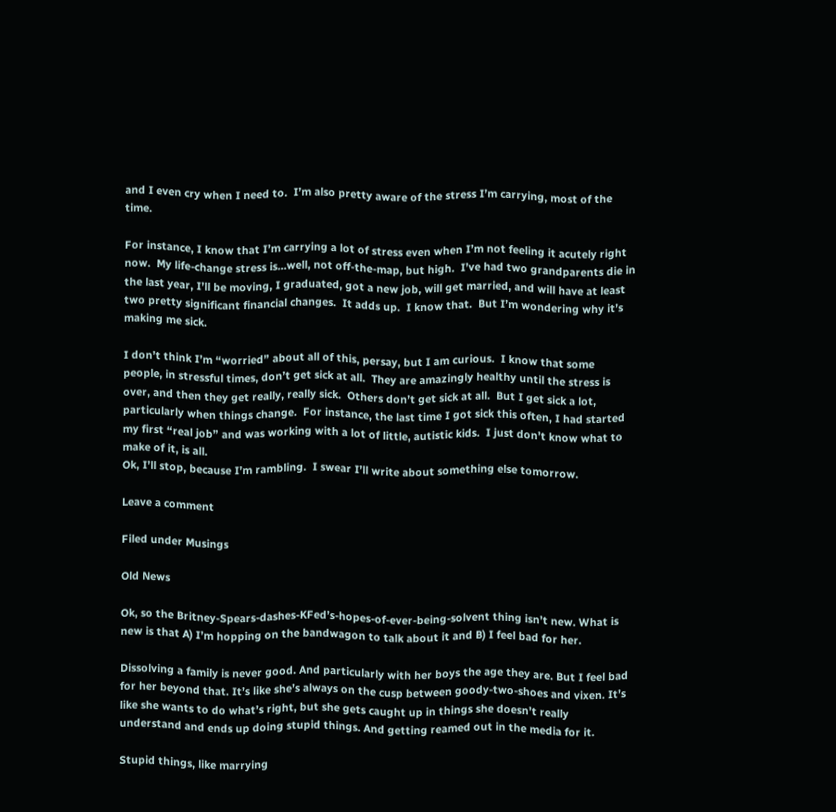and I even cry when I need to.  I’m also pretty aware of the stress I’m carrying, most of the time.

For instance, I know that I’m carrying a lot of stress even when I’m not feeling it acutely right now.  My life-change stress is…well, not off-the-map, but high.  I’ve had two grandparents die in the last year, I’ll be moving, I graduated, got a new job, will get married, and will have at least two pretty significant financial changes.  It adds up.  I know that.  But I’m wondering why it’s making me sick.

I don’t think I’m “worried” about all of this, persay, but I am curious.  I know that some people, in stressful times, don’t get sick at all.  They are amazingly healthy until the stress is over, and then they get really, really sick.  Others don’t get sick at all.  But I get sick a lot, particularly when things change.  For instance, the last time I got sick this often, I had started my first “real job” and was working with a lot of little, autistic kids.  I just don’t know what to make of it, is all.
Ok, I’ll stop, because I’m rambling.  I swear I’ll write about something else tomorrow.

Leave a comment

Filed under Musings

Old News

Ok, so the Britney-Spears-dashes-KFed’s-hopes-of-ever-being-solvent thing isn’t new. What is new is that A) I’m hopping on the bandwagon to talk about it and B) I feel bad for her.

Dissolving a family is never good. And particularly with her boys the age they are. But I feel bad for her beyond that. It’s like she’s always on the cusp between goody-two-shoes and vixen. It’s like she wants to do what’s right, but she gets caught up in things she doesn’t really understand and ends up doing stupid things. And getting reamed out in the media for it.

Stupid things, like marrying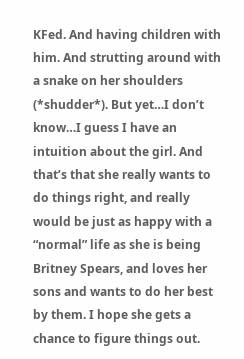KFed. And having children with him. And strutting around with a snake on her shoulders (*shudder*). But yet…I don’t know…I guess I have an intuition about the girl. And that’s that she really wants to do things right, and really would be just as happy with a “normal” life as she is being Britney Spears, and loves her sons and wants to do her best by them. I hope she gets a chance to figure things out.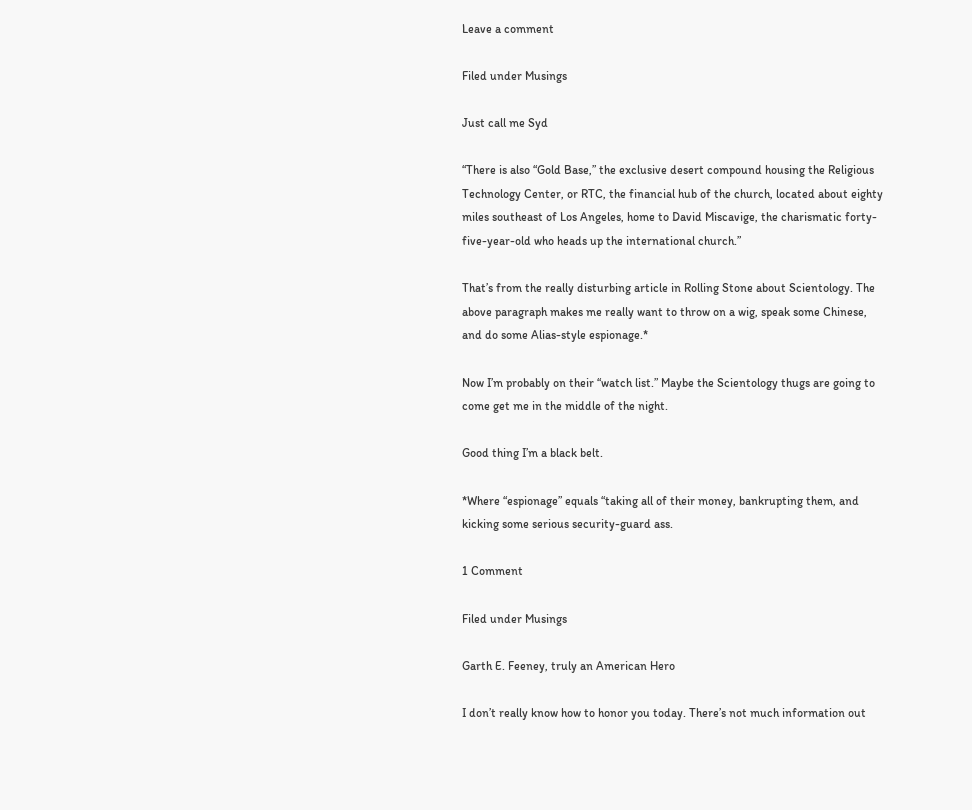Leave a comment

Filed under Musings

Just call me Syd

“There is also “Gold Base,” the exclusive desert compound housing the Religious Technology Center, or RTC, the financial hub of the church, located about eighty miles southeast of Los Angeles, home to David Miscavige, the charismatic forty-five-year-old who heads up the international church.”

That’s from the really disturbing article in Rolling Stone about Scientology. The above paragraph makes me really want to throw on a wig, speak some Chinese, and do some Alias-style espionage.*

Now I’m probably on their “watch list.” Maybe the Scientology thugs are going to come get me in the middle of the night.

Good thing I’m a black belt.

*Where “espionage” equals “taking all of their money, bankrupting them, and kicking some serious security-guard ass.

1 Comment

Filed under Musings

Garth E. Feeney, truly an American Hero

I don’t really know how to honor you today. There’s not much information out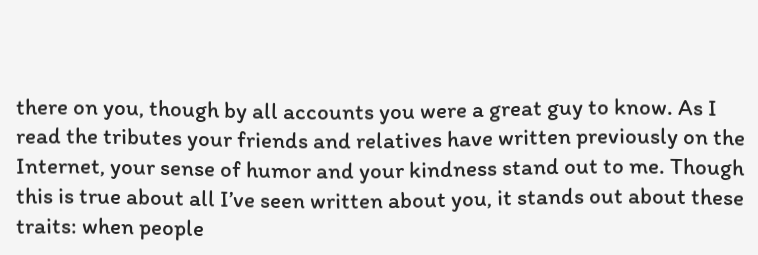there on you, though by all accounts you were a great guy to know. As I read the tributes your friends and relatives have written previously on the Internet, your sense of humor and your kindness stand out to me. Though this is true about all I’ve seen written about you, it stands out about these traits: when people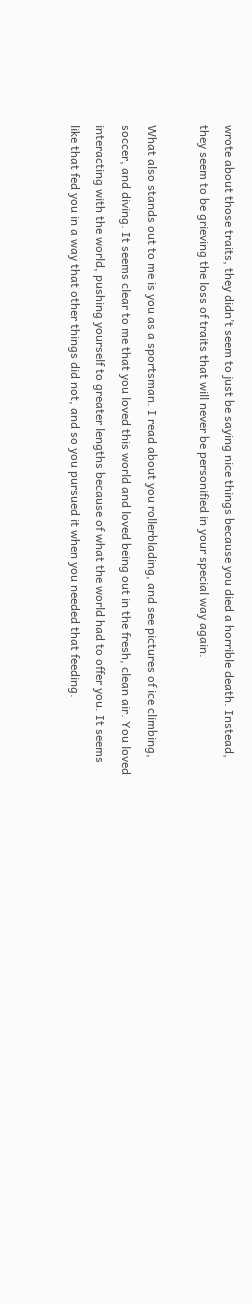wrote about those traits, they didn’t seem to just be saying nice things because you died a horrible death. Instead, they seem to be grieving the loss of traits that will never be personified in your special way again.

What also stands out to me is you as a sportsman. I read about you rollerblading, and see pictures of ice climbing, soccer, and diving. It seems clear to me that you loved this world and loved being out in the fresh, clean air. You loved interacting with the world, pushing yourself to greater lengths because of what the world had to offer you. It seems like that fed you in a way that other things did not, and so you pursued it when you needed that feeding.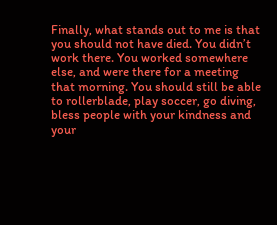Finally, what stands out to me is that you should not have died. You didn’t work there. You worked somewhere else, and were there for a meeting that morning. You should still be able to rollerblade, play soccer, go diving, bless people with your kindness and your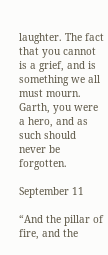laughter. The fact that you cannot is a grief, and is something we all must mourn. Garth, you were a hero, and as such should never be forgotten.

September 11

“And the pillar of fire, and the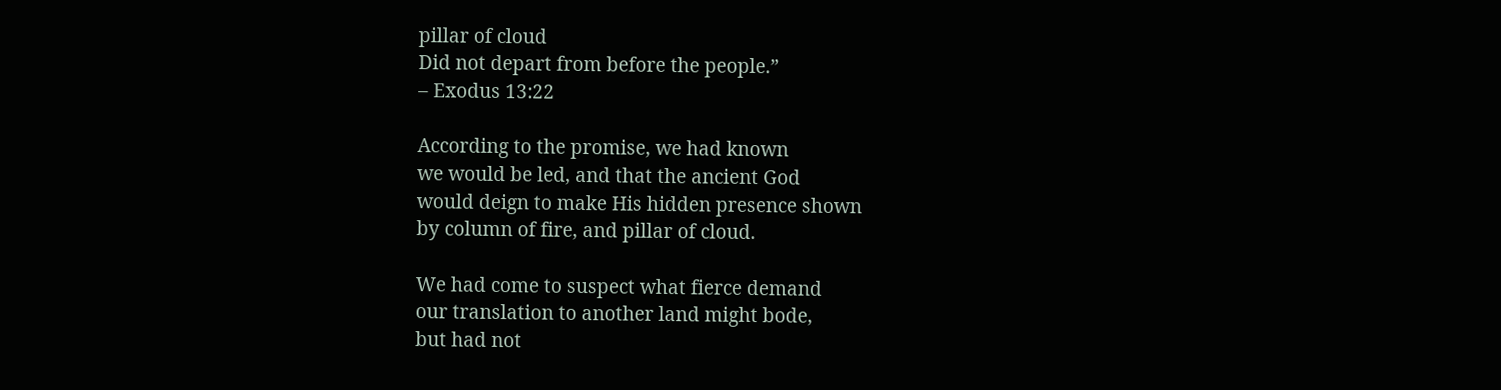pillar of cloud
Did not depart from before the people.”
– Exodus 13:22

According to the promise, we had known
we would be led, and that the ancient God
would deign to make His hidden presence shown
by column of fire, and pillar of cloud.

We had come to suspect what fierce demand
our translation to another land might bode,
but had not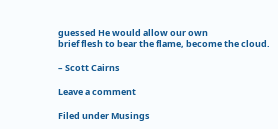guessed He would allow our own
brief flesh to bear the flame, become the cloud.

– Scott Cairns

Leave a comment

Filed under Musings